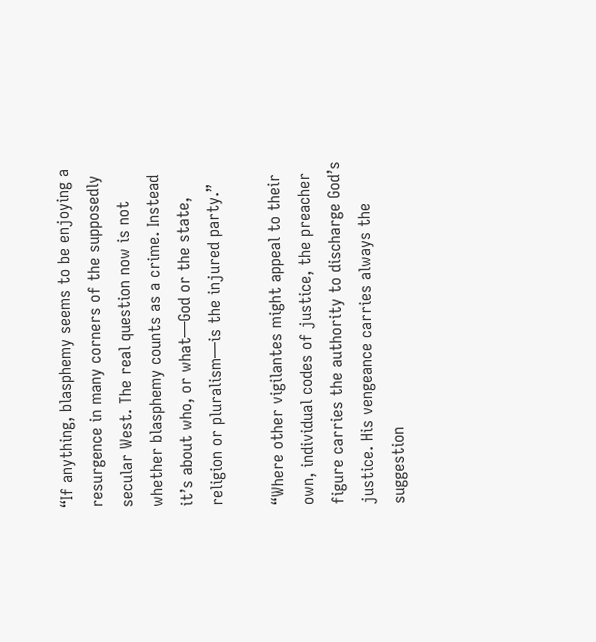“If anything, blasphemy seems to be enjoying a resurgence in many corners of the supposedly secular West. The real question now is not whether blasphemy counts as a crime. Instead it’s about who, or what—God or the state, religion or pluralism—is the injured party.”

“Where other vigilantes might appeal to their own, individual codes of justice, the preacher figure carries the authority to discharge God’s justice. His vengeance carries always the suggestion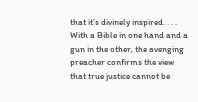that it’s divinely inspired. . . . With a Bible in one hand and a gun in the other, the avenging preacher confirms the view that true justice cannot be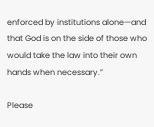enforced by institutions alone—and that God is on the side of those who would take the law into their own hands when necessary.”

Please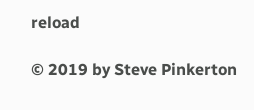reload

© 2019 by Steve Pinkerton